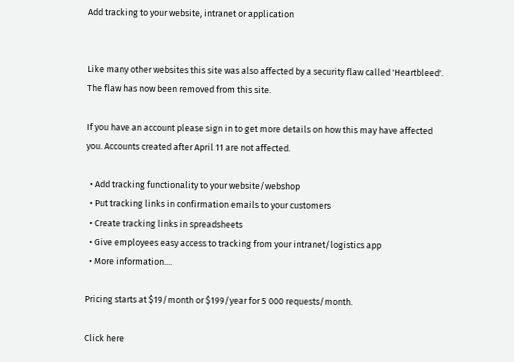Add tracking to your website, intranet or application


Like many other websites this site was also affected by a security flaw called 'Heartbleed'. The flaw has now been removed from this site.

If you have an account please sign in to get more details on how this may have affected you. Accounts created after April 11 are not affected.

  • Add tracking functionality to your website/webshop
  • Put tracking links in confirmation emails to your customers
  • Create tracking links in spreadsheets
  • Give employees easy access to tracking from your intranet/logistics app
  • More information....

Pricing starts at $19/month or $199/year for 5 000 requests/month.

Click here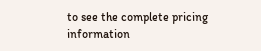to see the complete pricing information